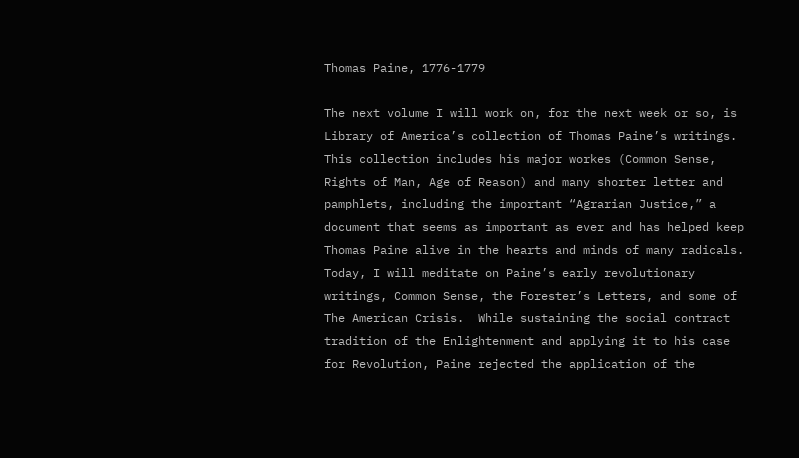Thomas Paine, 1776-1779

The next volume I will work on, for the next week or so, is Library of America’s collection of Thomas Paine’s writings.  This collection includes his major workes (Common Sense, Rights of Man, Age of Reason) and many shorter letter and pamphlets, including the important “Agrarian Justice,” a document that seems as important as ever and has helped keep Thomas Paine alive in the hearts and minds of many radicals.  Today, I will meditate on Paine’s early revolutionary writings, Common Sense, the Forester’s Letters, and some of The American Crisis.  While sustaining the social contract tradition of the Enlightenment and applying it to his case for Revolution, Paine rejected the application of the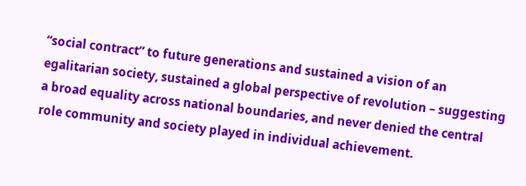“social contract” to future generations and sustained a vision of an egalitarian society, sustained a global perspective of revolution – suggesting a broad equality across national boundaries, and never denied the central role community and society played in individual achievement.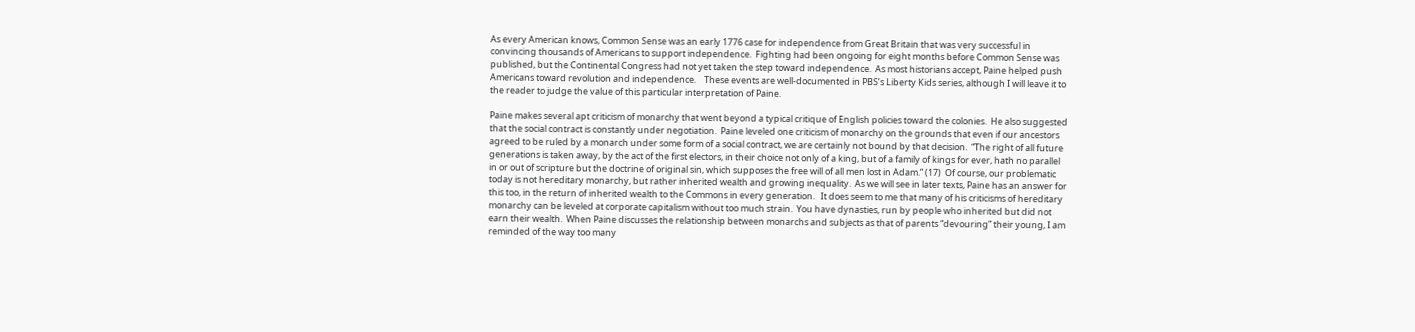As every American knows, Common Sense was an early 1776 case for independence from Great Britain that was very successful in convincing thousands of Americans to support independence.  Fighting had been ongoing for eight months before Common Sense was published, but the Continental Congress had not yet taken the step toward independence.  As most historians accept, Paine helped push Americans toward revolution and independence.    These events are well-documented in PBS’s Liberty Kids series, although I will leave it to the reader to judge the value of this particular interpretation of Paine.

Paine makes several apt criticism of monarchy that went beyond a typical critique of English policies toward the colonies.  He also suggested that the social contract is constantly under negotiation.  Paine leveled one criticism of monarchy on the grounds that even if our ancestors agreed to be ruled by a monarch under some form of a social contract, we are certainly not bound by that decision.  “The right of all future generations is taken away, by the act of the first electors, in their choice not only of a king, but of a family of kings for ever, hath no parallel in or out of scripture but the doctrine of original sin, which supposes the free will of all men lost in Adam.” (17)  Of course, our problematic today is not hereditary monarchy, but rather inherited wealth and growing inequality.  As we will see in later texts, Paine has an answer for this too, in the return of inherited wealth to the Commons in every generation.   It does seem to me that many of his criticisms of hereditary monarchy can be leveled at corporate capitalism without too much strain.  You have dynasties, run by people who inherited but did not earn their wealth.  When Paine discusses the relationship between monarchs and subjects as that of parents “devouring” their young, I am reminded of the way too many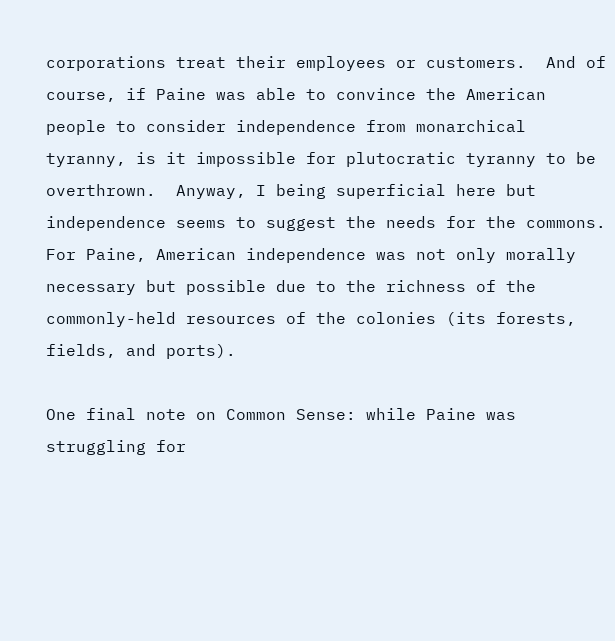corporations treat their employees or customers.  And of course, if Paine was able to convince the American people to consider independence from monarchical tyranny, is it impossible for plutocratic tyranny to be overthrown.  Anyway, I being superficial here but independence seems to suggest the needs for the commons.  For Paine, American independence was not only morally necessary but possible due to the richness of the commonly-held resources of the colonies (its forests, fields, and ports).

One final note on Common Sense: while Paine was struggling for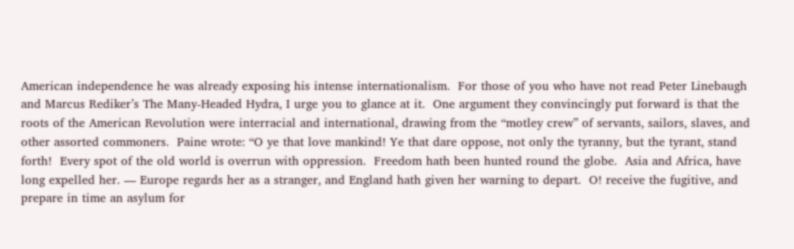American independence he was already exposing his intense internationalism.  For those of you who have not read Peter Linebaugh and Marcus Rediker’s The Many-Headed Hydra, I urge you to glance at it.  One argument they convincingly put forward is that the roots of the American Revolution were interracial and international, drawing from the “motley crew” of servants, sailors, slaves, and other assorted commoners.  Paine wrote: “O ye that love mankind! Ye that dare oppose, not only the tyranny, but the tyrant, stand forth!  Every spot of the old world is overrun with oppression.  Freedom hath been hunted round the globe.  Asia and Africa, have long expelled her. — Europe regards her as a stranger, and England hath given her warning to depart.  O! receive the fugitive, and prepare in time an asylum for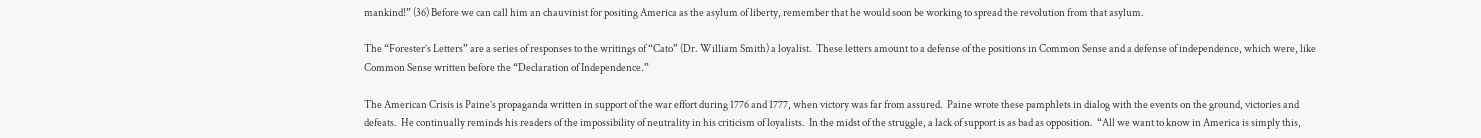mankind!” (36) Before we can call him an chauvinist for positing America as the asylum of liberty, remember that he would soon be working to spread the revolution from that asylum.

The “Forester’s Letters” are a series of responses to the writings of “Cato” (Dr. William Smith) a loyalist.  These letters amount to a defense of the positions in Common Sense and a defense of independence, which were, like Common Sense written before the “Declaration of Independence.”

The American Crisis is Paine’s propaganda written in support of the war effort during 1776 and 1777, when victory was far from assured.  Paine wrote these pamphlets in dialog with the events on the ground, victories and defeats.  He continually reminds his readers of the impossibility of neutrality in his criticism of loyalists.  In the midst of the struggle, a lack of support is as bad as opposition.  “All we want to know in America is simply this,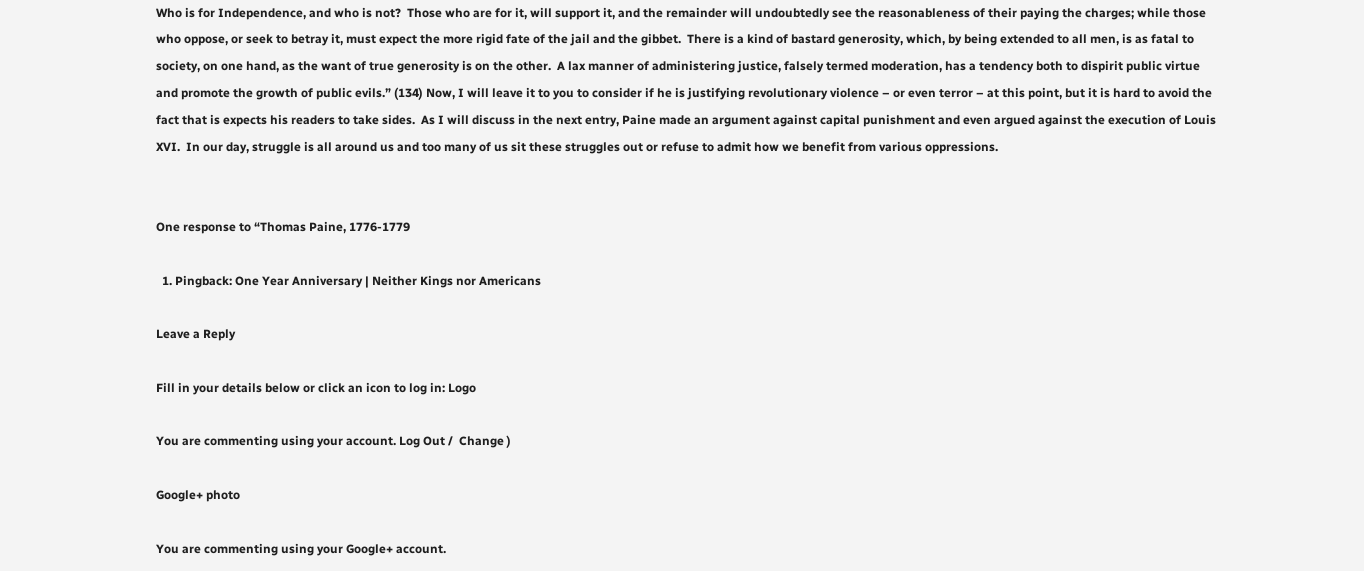Who is for Independence, and who is not?  Those who are for it, will support it, and the remainder will undoubtedly see the reasonableness of their paying the charges; while those who oppose, or seek to betray it, must expect the more rigid fate of the jail and the gibbet.  There is a kind of bastard generosity, which, by being extended to all men, is as fatal to society, on one hand, as the want of true generosity is on the other.  A lax manner of administering justice, falsely termed moderation, has a tendency both to dispirit public virtue and promote the growth of public evils.” (134) Now, I will leave it to you to consider if he is justifying revolutionary violence – or even terror – at this point, but it is hard to avoid the fact that is expects his readers to take sides.  As I will discuss in the next entry, Paine made an argument against capital punishment and even argued against the execution of Louis XVI.  In our day, struggle is all around us and too many of us sit these struggles out or refuse to admit how we benefit from various oppressions.


One response to “Thomas Paine, 1776-1779

  1. Pingback: One Year Anniversary | Neither Kings nor Americans

Leave a Reply

Fill in your details below or click an icon to log in: Logo

You are commenting using your account. Log Out /  Change )

Google+ photo

You are commenting using your Google+ account.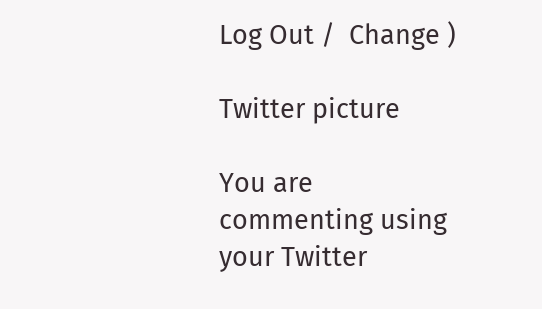Log Out /  Change )

Twitter picture

You are commenting using your Twitter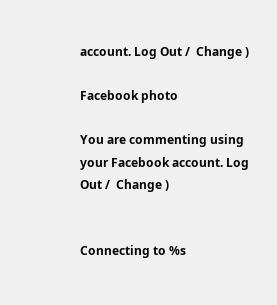account. Log Out /  Change )

Facebook photo

You are commenting using your Facebook account. Log Out /  Change )


Connecting to %s